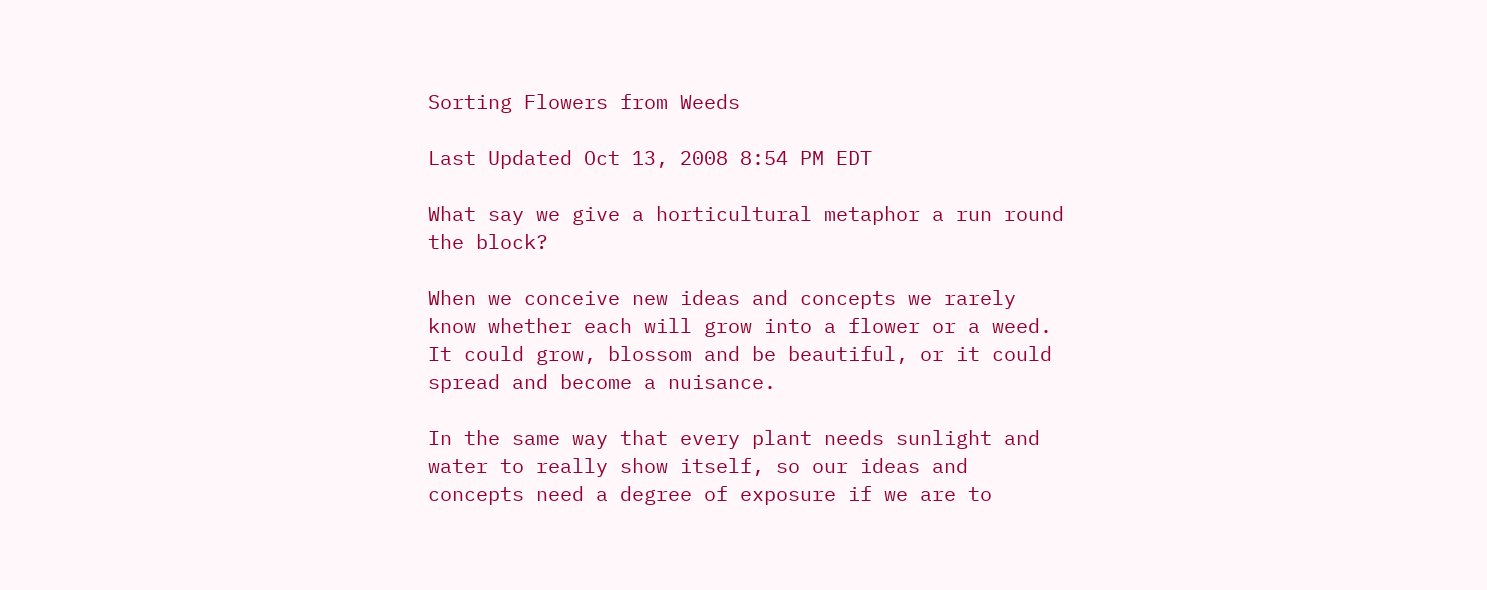Sorting Flowers from Weeds

Last Updated Oct 13, 2008 8:54 PM EDT

What say we give a horticultural metaphor a run round the block?

When we conceive new ideas and concepts we rarely know whether each will grow into a flower or a weed. It could grow, blossom and be beautiful, or it could spread and become a nuisance.

In the same way that every plant needs sunlight and water to really show itself, so our ideas and concepts need a degree of exposure if we are to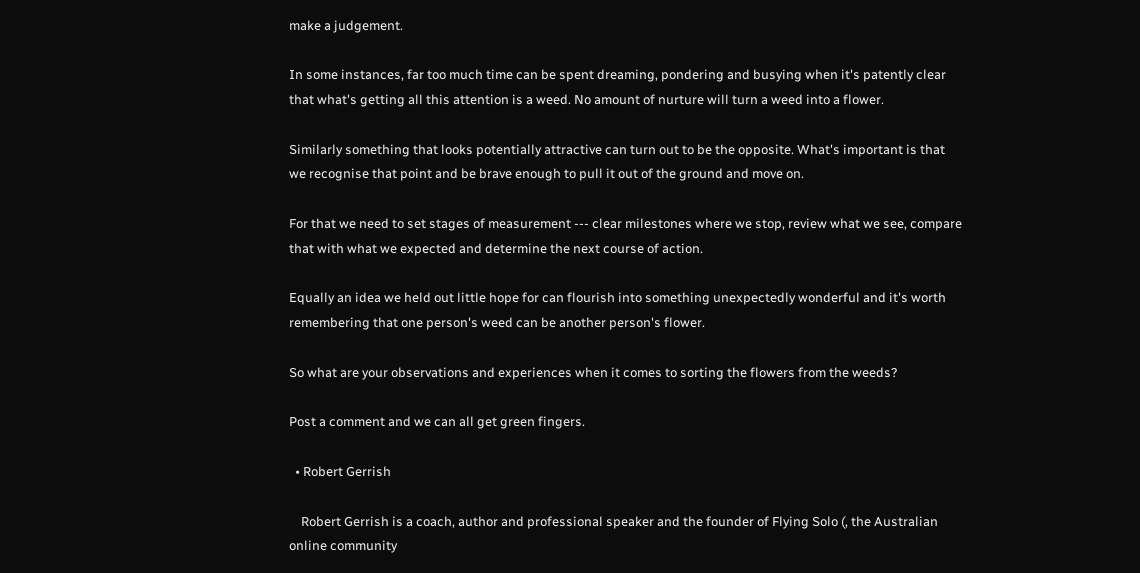make a judgement.

In some instances, far too much time can be spent dreaming, pondering and busying when it's patently clear that what's getting all this attention is a weed. No amount of nurture will turn a weed into a flower.

Similarly something that looks potentially attractive can turn out to be the opposite. What's important is that we recognise that point and be brave enough to pull it out of the ground and move on.

For that we need to set stages of measurement --- clear milestones where we stop, review what we see, compare that with what we expected and determine the next course of action.

Equally an idea we held out little hope for can flourish into something unexpectedly wonderful and it's worth remembering that one person's weed can be another person's flower.

So what are your observations and experiences when it comes to sorting the flowers from the weeds?

Post a comment and we can all get green fingers.

  • Robert Gerrish

    Robert Gerrish is a coach, author and professional speaker and the founder of Flying Solo (, the Australian online community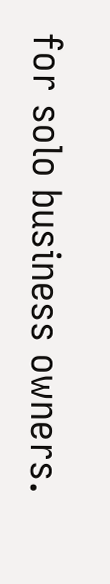for solo business owners.